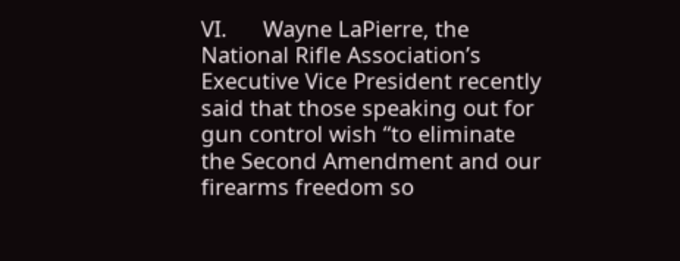VI.      Wayne LaPierre, the National Rifle Association’s Executive Vice President recently said that those speaking out for gun control wish “to eliminate the Second Amendment and our firearms freedom so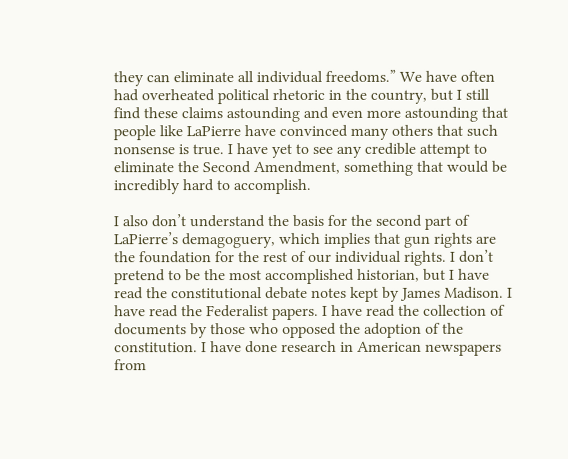they can eliminate all individual freedoms.” We have often had overheated political rhetoric in the country, but I still find these claims astounding and even more astounding that people like LaPierre have convinced many others that such nonsense is true. I have yet to see any credible attempt to eliminate the Second Amendment, something that would be incredibly hard to accomplish.

I also don’t understand the basis for the second part of LaPierre’s demagoguery, which implies that gun rights are the foundation for the rest of our individual rights. I don’t pretend to be the most accomplished historian, but I have read the constitutional debate notes kept by James Madison. I have read the Federalist papers. I have read the collection of documents by those who opposed the adoption of the constitution. I have done research in American newspapers from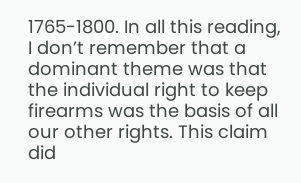1765-1800. In all this reading, I don’t remember that a dominant theme was that the individual right to keep firearms was the basis of all our other rights. This claim did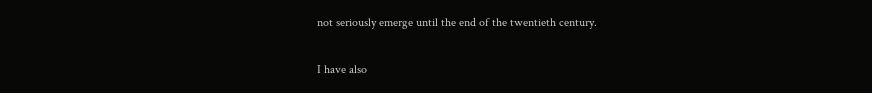not seriously emerge until the end of the twentieth century.

I have also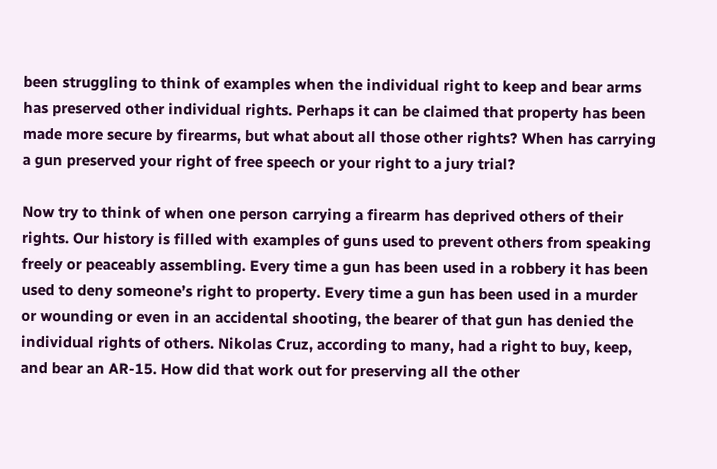been struggling to think of examples when the individual right to keep and bear arms has preserved other individual rights. Perhaps it can be claimed that property has been made more secure by firearms, but what about all those other rights? When has carrying a gun preserved your right of free speech or your right to a jury trial?

Now try to think of when one person carrying a firearm has deprived others of their rights. Our history is filled with examples of guns used to prevent others from speaking freely or peaceably assembling. Every time a gun has been used in a robbery it has been used to deny someone’s right to property. Every time a gun has been used in a murder or wounding or even in an accidental shooting, the bearer of that gun has denied the individual rights of others. Nikolas Cruz, according to many, had a right to buy, keep, and bear an AR-15. How did that work out for preserving all the other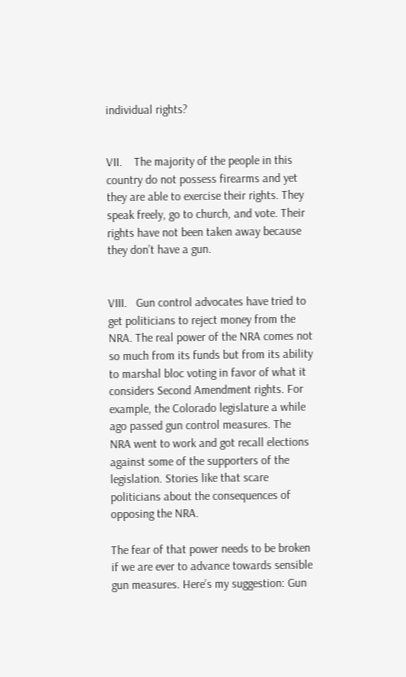individual rights?


VII.    The majority of the people in this country do not possess firearms and yet they are able to exercise their rights. They speak freely, go to church, and vote. Their rights have not been taken away because they don’t have a gun.


VIII.   Gun control advocates have tried to get politicians to reject money from the NRA. The real power of the NRA comes not so much from its funds but from its ability to marshal bloc voting in favor of what it considers Second Amendment rights. For example, the Colorado legislature a while ago passed gun control measures. The NRA went to work and got recall elections against some of the supporters of the legislation. Stories like that scare politicians about the consequences of opposing the NRA.

The fear of that power needs to be broken if we are ever to advance towards sensible gun measures. Here’s my suggestion: Gun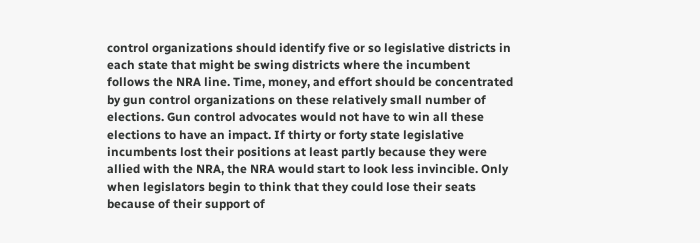control organizations should identify five or so legislative districts in each state that might be swing districts where the incumbent follows the NRA line. Time, money, and effort should be concentrated by gun control organizations on these relatively small number of elections. Gun control advocates would not have to win all these elections to have an impact. If thirty or forty state legislative incumbents lost their positions at least partly because they were allied with the NRA, the NRA would start to look less invincible. Only when legislators begin to think that they could lose their seats because of their support of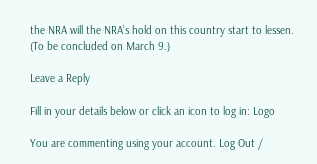the NRA will the NRA’s hold on this country start to lessen. (To be concluded on March 9.)

Leave a Reply

Fill in your details below or click an icon to log in: Logo

You are commenting using your account. Log Out /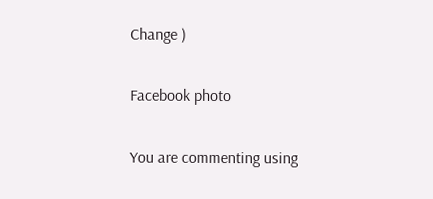Change )

Facebook photo

You are commenting using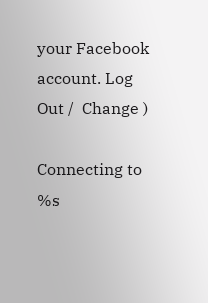your Facebook account. Log Out /  Change )

Connecting to %s